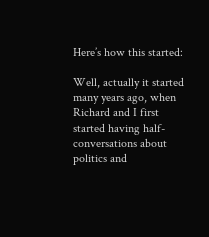Here’s how this started:

Well, actually it started many years ago, when Richard and I first started having half-conversations about politics and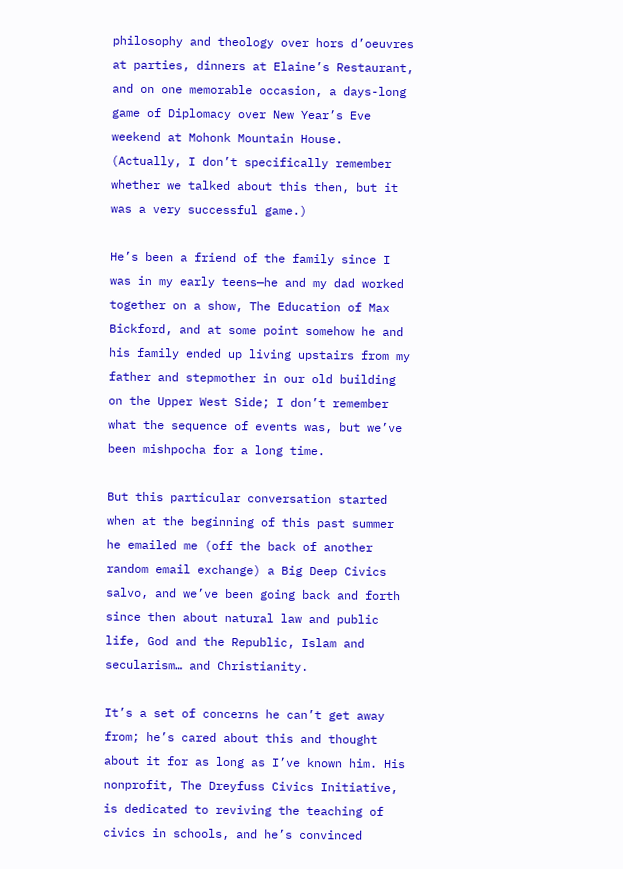philosophy and theology over hors d’oeuvres at parties, dinners at Elaine’s Restaurant, and on one memorable occasion, a days-long game of Diplomacy over New Year’s Eve weekend at Mohonk Mountain House. (Actually, I don’t specifically remember whether we talked about this then, but it was a very successful game.)

He’s been a friend of the family since I was in my early teens—he and my dad worked together on a show, The Education of Max Bickford, and at some point somehow he and his family ended up living upstairs from my father and stepmother in our old building on the Upper West Side; I don’t remember what the sequence of events was, but we’ve been mishpocha for a long time.

But this particular conversation started when at the beginning of this past summer he emailed me (off the back of another random email exchange) a Big Deep Civics salvo, and we’ve been going back and forth since then about natural law and public life, God and the Republic, Islam and secularism… and Christianity.

It’s a set of concerns he can’t get away from; he’s cared about this and thought about it for as long as I’ve known him. His nonprofit, The Dreyfuss Civics Initiative, is dedicated to reviving the teaching of civics in schools, and he’s convinced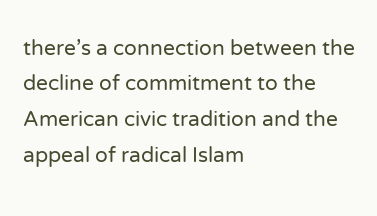there’s a connection between the decline of commitment to the American civic tradition and the appeal of radical Islam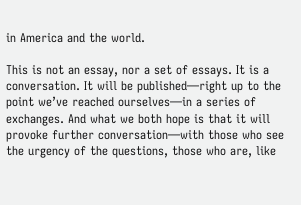in America and the world.

This is not an essay, nor a set of essays. It is a conversation. It will be published—right up to the point we’ve reached ourselves—in a series of exchanges. And what we both hope is that it will provoke further conversation—with those who see the urgency of the questions, those who are, like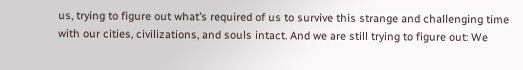us, trying to figure out what’s required of us to survive this strange and challenging time with our cities, civilizations, and souls intact. And we are still trying to figure out: We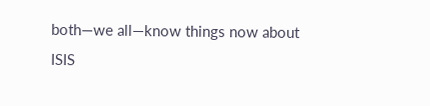both—we all—know things now about ISIS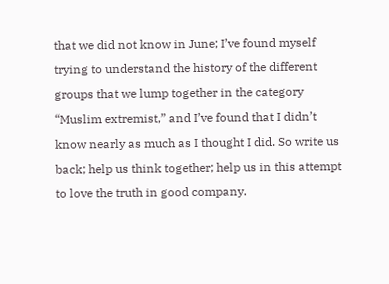that we did not know in June; I’ve found myself trying to understand the history of the different groups that we lump together in the category “Muslim extremist,” and I’ve found that I didn’t know nearly as much as I thought I did. So write us back; help us think together; help us in this attempt to love the truth in good company.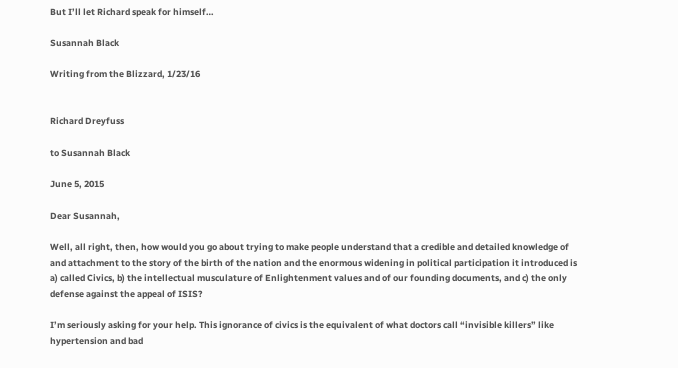But I’ll let Richard speak for himself…

Susannah Black

Writing from the Blizzard, 1/23/16


Richard Dreyfuss

to Susannah Black

June 5, 2015

Dear Susannah,

Well, all right, then, how would you go about trying to make people understand that a credible and detailed knowledge of and attachment to the story of the birth of the nation and the enormous widening in political participation it introduced is a) called Civics, b) the intellectual musculature of Enlightenment values and of our founding documents, and c) the only defense against the appeal of ISIS?

I’m seriously asking for your help. This ignorance of civics is the equivalent of what doctors call “invisible killers” like hypertension and bad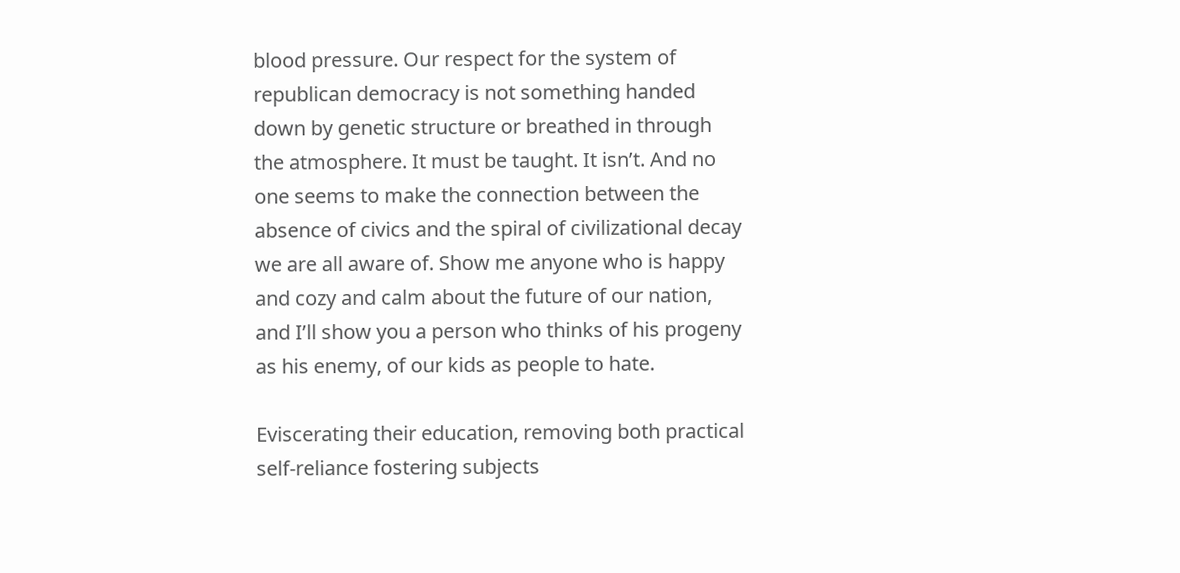blood pressure. Our respect for the system of republican democracy is not something handed down by genetic structure or breathed in through the atmosphere. It must be taught. It isn’t. And no one seems to make the connection between the absence of civics and the spiral of civilizational decay we are all aware of. Show me anyone who is happy and cozy and calm about the future of our nation, and I’ll show you a person who thinks of his progeny as his enemy, of our kids as people to hate.

Eviscerating their education, removing both practical self-reliance fostering subjects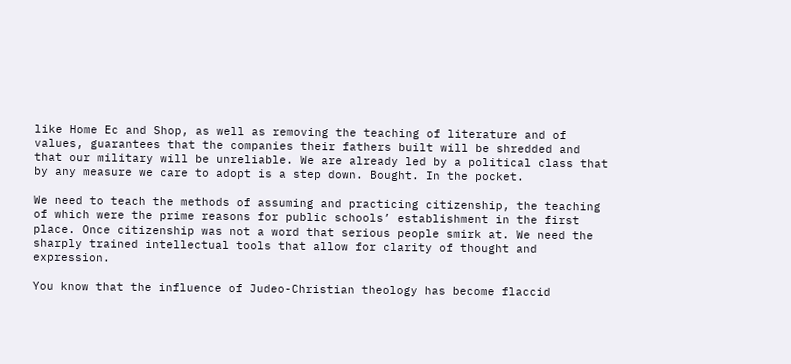like Home Ec and Shop, as well as removing the teaching of literature and of values, guarantees that the companies their fathers built will be shredded and that our military will be unreliable. We are already led by a political class that by any measure we care to adopt is a step down. Bought. In the pocket.

We need to teach the methods of assuming and practicing citizenship, the teaching of which were the prime reasons for public schools’ establishment in the first place. Once citizenship was not a word that serious people smirk at. We need the sharply trained intellectual tools that allow for clarity of thought and expression.

You know that the influence of Judeo-Christian theology has become flaccid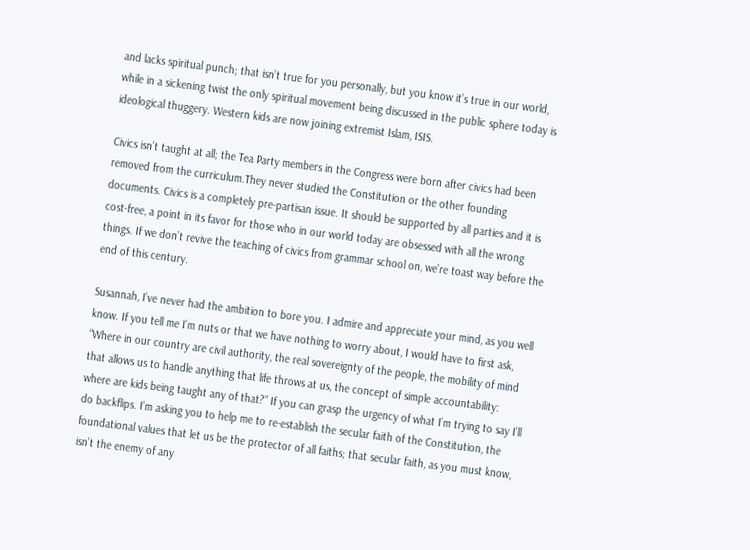and lacks spiritual punch; that isn’t true for you personally, but you know it’s true in our world, while in a sickening twist the only spiritual movement being discussed in the public sphere today is ideological thuggery. Western kids are now joining extremist Islam, ISIS.

Civics isn’t taught at all; the Tea Party members in the Congress were born after civics had been removed from the curriculum.They never studied the Constitution or the other founding documents. Civics is a completely pre-partisan issue. It should be supported by all parties and it is cost-free, a point in its favor for those who in our world today are obsessed with all the wrong things. If we don’t revive the teaching of civics from grammar school on, we’re toast way before the end of this century.

Susannah, I’ve never had the ambition to bore you. I admire and appreciate your mind, as you well know. If you tell me I’m nuts or that we have nothing to worry about, I would have to first ask, “Where in our country are civil authority, the real sovereignty of the people, the mobility of mind that allows us to handle anything that life throws at us, the concept of simple accountability: where are kids being taught any of that?” If you can grasp the urgency of what I’m trying to say I’ll do backflips. I’m asking you to help me to re-establish the secular faith of the Constitution, the foundational values that let us be the protector of all faiths; that secular faith, as you must know, isn’t the enemy of any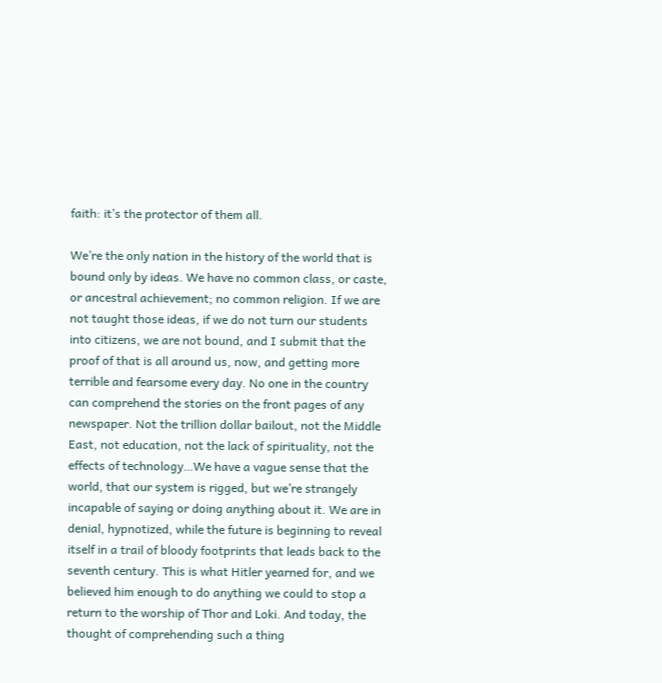faith: it’s the protector of them all.

We’re the only nation in the history of the world that is bound only by ideas. We have no common class, or caste, or ancestral achievement; no common religion. If we are not taught those ideas, if we do not turn our students into citizens, we are not bound, and I submit that the proof of that is all around us, now, and getting more terrible and fearsome every day. No one in the country can comprehend the stories on the front pages of any newspaper. Not the trillion dollar bailout, not the Middle East, not education, not the lack of spirituality, not the effects of technology…We have a vague sense that the world, that our system is rigged, but we’re strangely incapable of saying or doing anything about it. We are in denial, hypnotized, while the future is beginning to reveal itself in a trail of bloody footprints that leads back to the seventh century. This is what Hitler yearned for, and we believed him enough to do anything we could to stop a return to the worship of Thor and Loki. And today, the thought of comprehending such a thing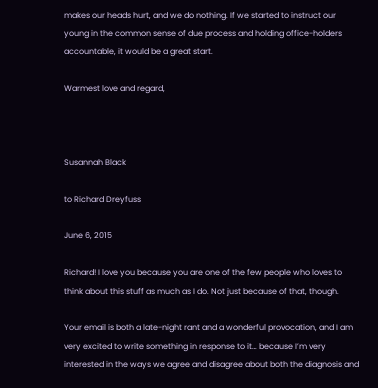makes our heads hurt, and we do nothing. If we started to instruct our young in the common sense of due process and holding office-holders accountable, it would be a great start.

Warmest love and regard,



Susannah Black

to Richard Dreyfuss

June 6, 2015

Richard! I love you because you are one of the few people who loves to think about this stuff as much as I do. Not just because of that, though.

Your email is both a late-night rant and a wonderful provocation, and I am very excited to write something in response to it… because I’m very interested in the ways we agree and disagree about both the diagnosis and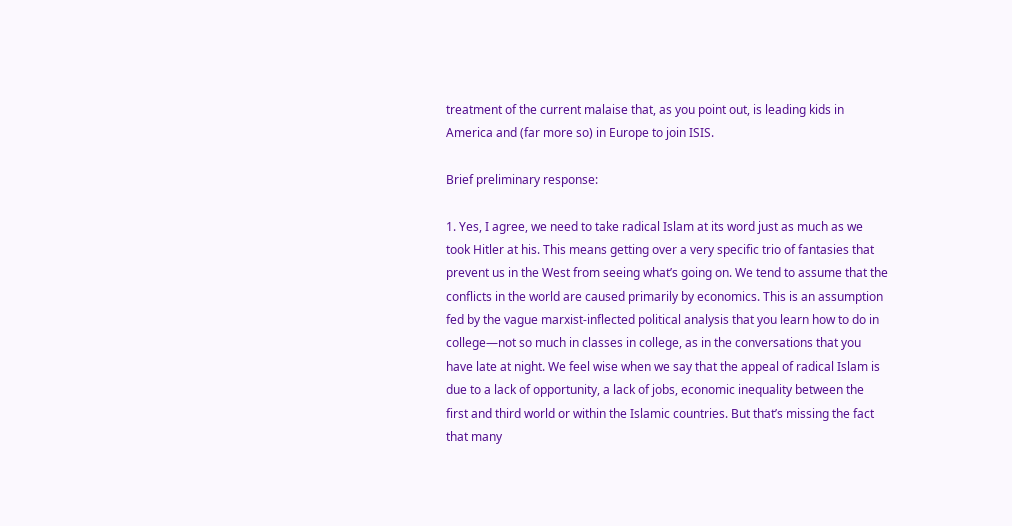treatment of the current malaise that, as you point out, is leading kids in America and (far more so) in Europe to join ISIS.

Brief preliminary response:

1. Yes, I agree, we need to take radical Islam at its word just as much as we took Hitler at his. This means getting over a very specific trio of fantasies that prevent us in the West from seeing what’s going on. We tend to assume that the conflicts in the world are caused primarily by economics. This is an assumption fed by the vague marxist-inflected political analysis that you learn how to do in college—not so much in classes in college, as in the conversations that you have late at night. We feel wise when we say that the appeal of radical Islam is due to a lack of opportunity, a lack of jobs, economic inequality between the first and third world or within the Islamic countries. But that’s missing the fact that many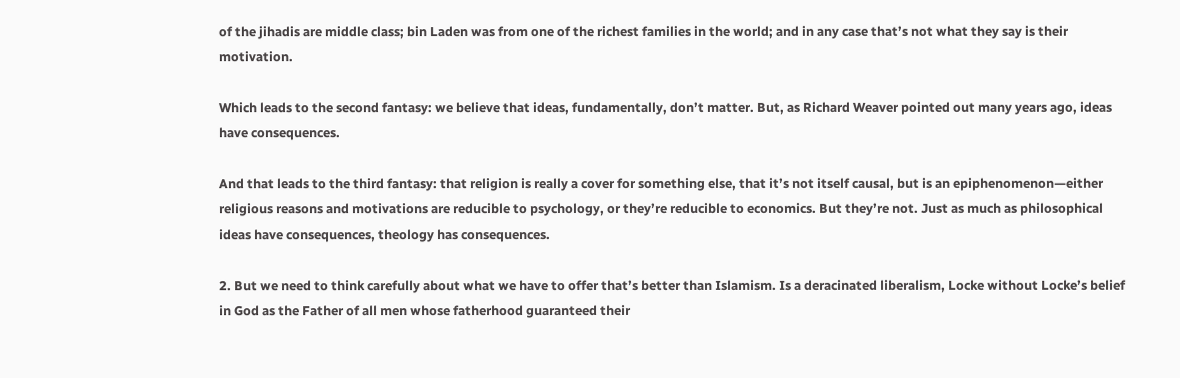of the jihadis are middle class; bin Laden was from one of the richest families in the world; and in any case that’s not what they say is their motivation.

Which leads to the second fantasy: we believe that ideas, fundamentally, don’t matter. But, as Richard Weaver pointed out many years ago, ideas have consequences.

And that leads to the third fantasy: that religion is really a cover for something else, that it’s not itself causal, but is an epiphenomenon—either religious reasons and motivations are reducible to psychology, or they’re reducible to economics. But they’re not. Just as much as philosophical ideas have consequences, theology has consequences.

2. But we need to think carefully about what we have to offer that’s better than Islamism. Is a deracinated liberalism, Locke without Locke’s belief in God as the Father of all men whose fatherhood guaranteed their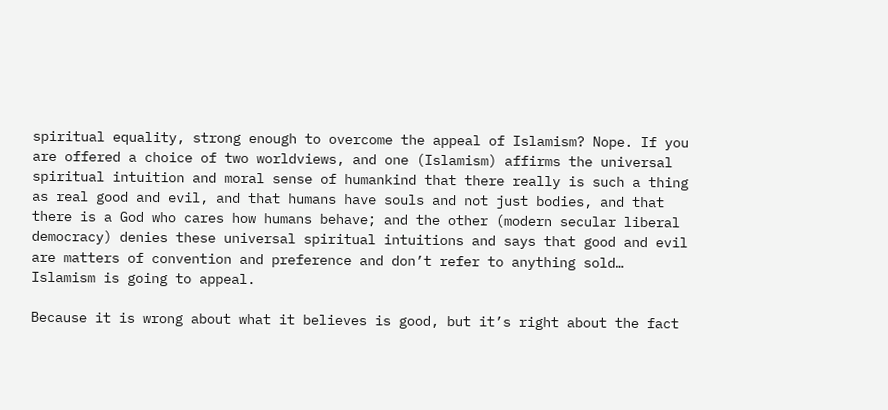spiritual equality, strong enough to overcome the appeal of Islamism? Nope. If you are offered a choice of two worldviews, and one (Islamism) affirms the universal spiritual intuition and moral sense of humankind that there really is such a thing as real good and evil, and that humans have souls and not just bodies, and that there is a God who cares how humans behave; and the other (modern secular liberal democracy) denies these universal spiritual intuitions and says that good and evil are matters of convention and preference and don’t refer to anything sold… Islamism is going to appeal.

Because it is wrong about what it believes is good, but it’s right about the fact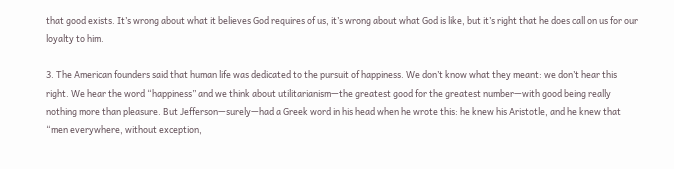that good exists. It’s wrong about what it believes God requires of us, it’s wrong about what God is like, but it’s right that he does call on us for our loyalty to him.

3. The American founders said that human life was dedicated to the pursuit of happiness. We don’t know what they meant: we don’t hear this right. We hear the word “happiness” and we think about utilitarianism—the greatest good for the greatest number—with good being really nothing more than pleasure. But Jefferson—surely—had a Greek word in his head when he wrote this: he knew his Aristotle, and he knew that “men everywhere, without exception,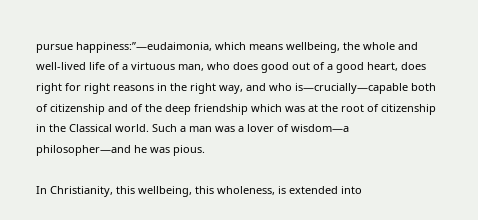pursue happiness:”—eudaimonia, which means wellbeing, the whole and well-lived life of a virtuous man, who does good out of a good heart, does right for right reasons in the right way, and who is—crucially—capable both of citizenship and of the deep friendship which was at the root of citizenship in the Classical world. Such a man was a lover of wisdom—a philosopher—and he was pious.

In Christianity, this wellbeing, this wholeness, is extended into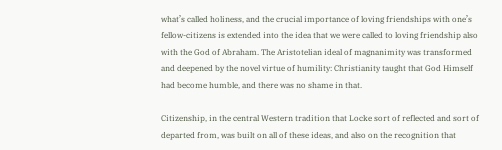what’s called holiness, and the crucial importance of loving friendships with one’s fellow-citizens is extended into the idea that we were called to loving friendship also with the God of Abraham. The Aristotelian ideal of magnanimity was transformed and deepened by the novel virtue of humility: Christianity taught that God Himself had become humble, and there was no shame in that.

Citizenship, in the central Western tradition that Locke sort of reflected and sort of departed from, was built on all of these ideas, and also on the recognition that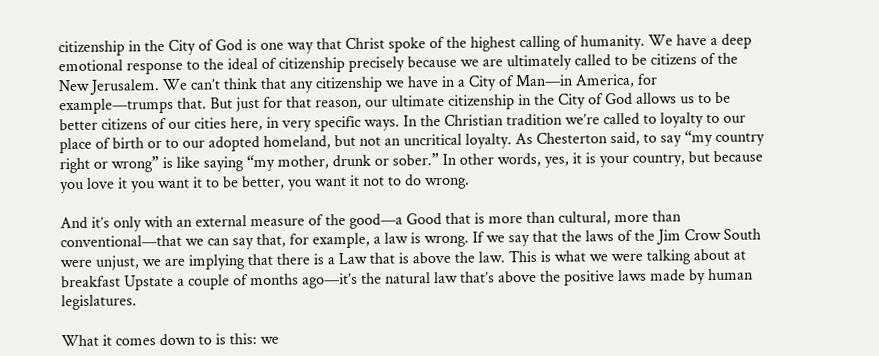citizenship in the City of God is one way that Christ spoke of the highest calling of humanity. We have a deep emotional response to the ideal of citizenship precisely because we are ultimately called to be citizens of the New Jerusalem. We can’t think that any citizenship we have in a City of Man—in America, for example—trumps that. But just for that reason, our ultimate citizenship in the City of God allows us to be better citizens of our cities here, in very specific ways. In the Christian tradition we’re called to loyalty to our place of birth or to our adopted homeland, but not an uncritical loyalty. As Chesterton said, to say “my country right or wrong” is like saying “my mother, drunk or sober.” In other words, yes, it is your country, but because you love it you want it to be better, you want it not to do wrong.

And it’s only with an external measure of the good—a Good that is more than cultural, more than conventional—that we can say that, for example, a law is wrong. If we say that the laws of the Jim Crow South were unjust, we are implying that there is a Law that is above the law. This is what we were talking about at breakfast Upstate a couple of months ago—it’s the natural law that’s above the positive laws made by human legislatures.

What it comes down to is this: we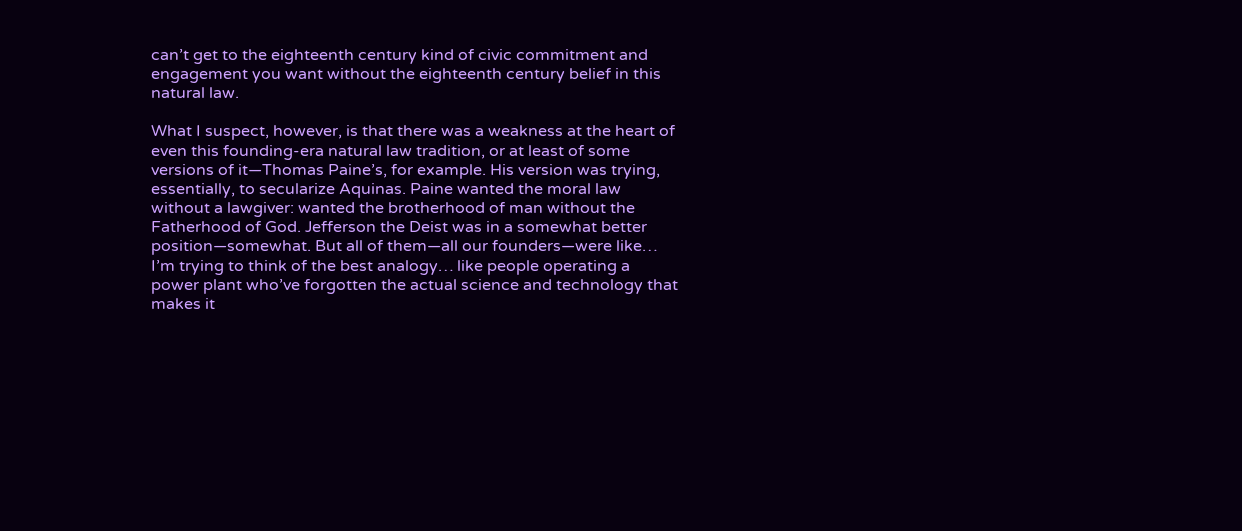can’t get to the eighteenth century kind of civic commitment and engagement you want without the eighteenth century belief in this natural law.

What I suspect, however, is that there was a weakness at the heart of even this founding-era natural law tradition, or at least of some versions of it—Thomas Paine’s, for example. His version was trying, essentially, to secularize Aquinas. Paine wanted the moral law without a lawgiver: wanted the brotherhood of man without the Fatherhood of God. Jefferson the Deist was in a somewhat better position—somewhat. But all of them—all our founders—were like… I’m trying to think of the best analogy… like people operating a power plant who’ve forgotten the actual science and technology that makes it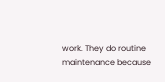work. They do routine maintenance because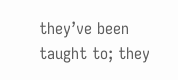they’ve been taught to; they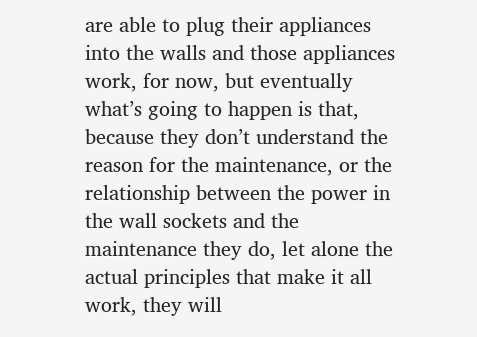are able to plug their appliances into the walls and those appliances work, for now, but eventually what’s going to happen is that, because they don’t understand the reason for the maintenance, or the relationship between the power in the wall sockets and the maintenance they do, let alone the actual principles that make it all work, they will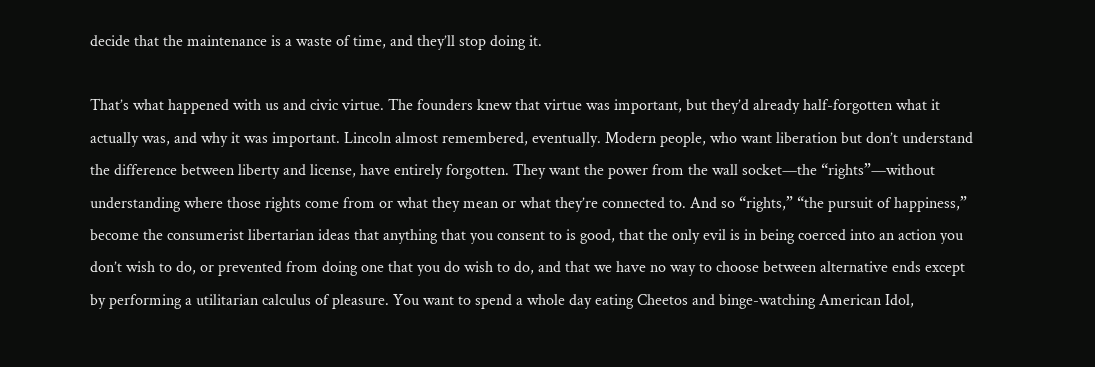decide that the maintenance is a waste of time, and they’ll stop doing it.

That’s what happened with us and civic virtue. The founders knew that virtue was important, but they’d already half-forgotten what it actually was, and why it was important. Lincoln almost remembered, eventually. Modern people, who want liberation but don’t understand the difference between liberty and license, have entirely forgotten. They want the power from the wall socket—the “rights”—without understanding where those rights come from or what they mean or what they’re connected to. And so “rights,” “the pursuit of happiness,” become the consumerist libertarian ideas that anything that you consent to is good, that the only evil is in being coerced into an action you don’t wish to do, or prevented from doing one that you do wish to do, and that we have no way to choose between alternative ends except by performing a utilitarian calculus of pleasure. You want to spend a whole day eating Cheetos and binge-watching American Idol,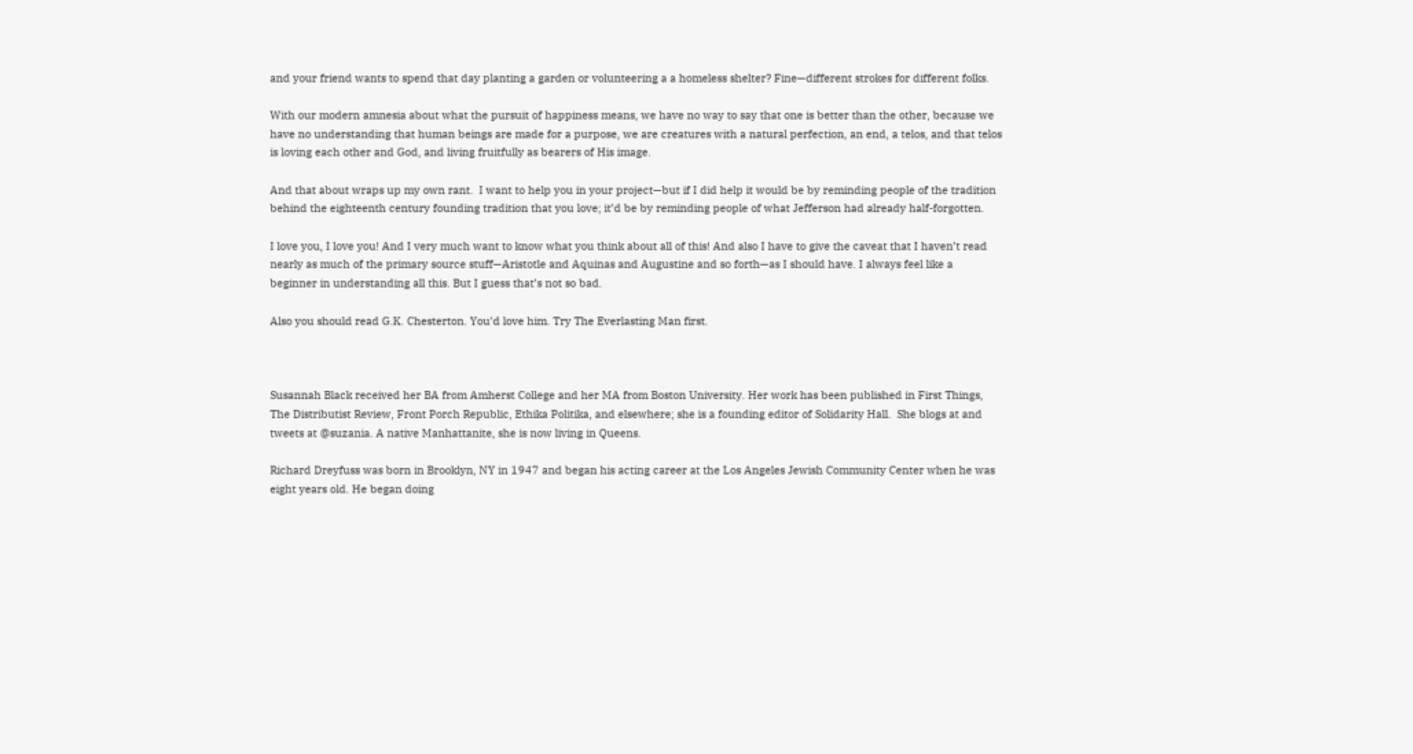and your friend wants to spend that day planting a garden or volunteering a a homeless shelter? Fine—different strokes for different folks.

With our modern amnesia about what the pursuit of happiness means, we have no way to say that one is better than the other, because we have no understanding that human beings are made for a purpose, we are creatures with a natural perfection, an end, a telos, and that telos is loving each other and God, and living fruitfully as bearers of His image.

And that about wraps up my own rant.  I want to help you in your project—but if I did help it would be by reminding people of the tradition behind the eighteenth century founding tradition that you love; it’d be by reminding people of what Jefferson had already half-forgotten.

I love you, I love you! And I very much want to know what you think about all of this! And also I have to give the caveat that I haven’t read nearly as much of the primary source stuff—Aristotle and Aquinas and Augustine and so forth—as I should have. I always feel like a beginner in understanding all this. But I guess that’s not so bad.

Also you should read G.K. Chesterton. You’d love him. Try The Everlasting Man first.



Susannah Black received her BA from Amherst College and her MA from Boston University. Her work has been published in First Things, The Distributist Review, Front Porch Republic, Ethika Politika, and elsewhere; she is a founding editor of Solidarity Hall.  She blogs at and tweets at @suzania. A native Manhattanite, she is now living in Queens.

Richard Dreyfuss was born in Brooklyn, NY in 1947 and began his acting career at the Los Angeles Jewish Community Center when he was eight years old. He began doing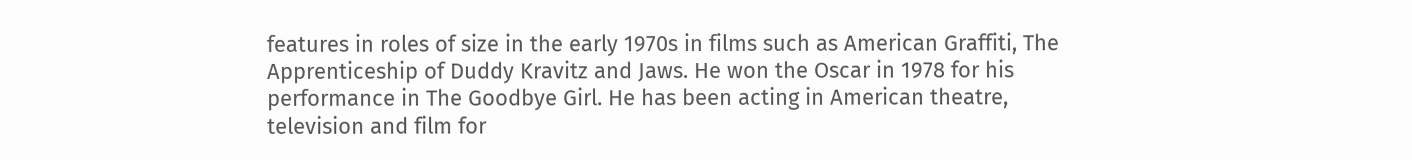features in roles of size in the early 1970s in films such as American Graffiti, The Apprenticeship of Duddy Kravitz and Jaws. He won the Oscar in 1978 for his performance in The Goodbye Girl. He has been acting in American theatre, television and film for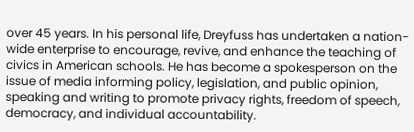over 45 years. In his personal life, Dreyfuss has undertaken a nation-wide enterprise to encourage, revive, and enhance the teaching of civics in American schools. He has become a spokesperson on the issue of media informing policy, legislation, and public opinion, speaking and writing to promote privacy rights, freedom of speech, democracy, and individual accountability.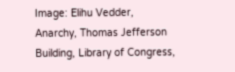Image: Elihu Vedder, Anarchy, Thomas Jefferson Building, Library of Congress,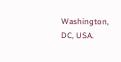Washington, DC, USA.